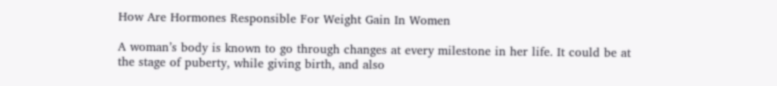How Are Hormones Responsible For Weight Gain In Women

A woman’s body is known to go through changes at every milestone in her life. It could be at the stage of puberty, while giving birth, and also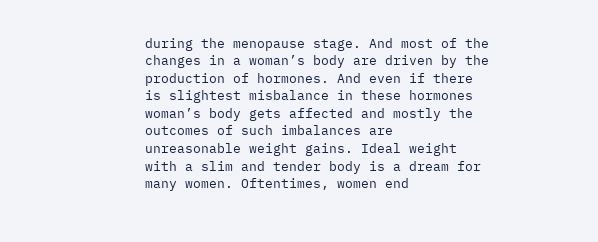during the menopause stage. And most of the changes in a woman’s body are driven by the production of hormones. And even if there is slightest misbalance in these hormones woman’s body gets affected and mostly the outcomes of such imbalances are unreasonable weight gains. Ideal weight with a slim and tender body is a dream for many women. Oftentimes, women end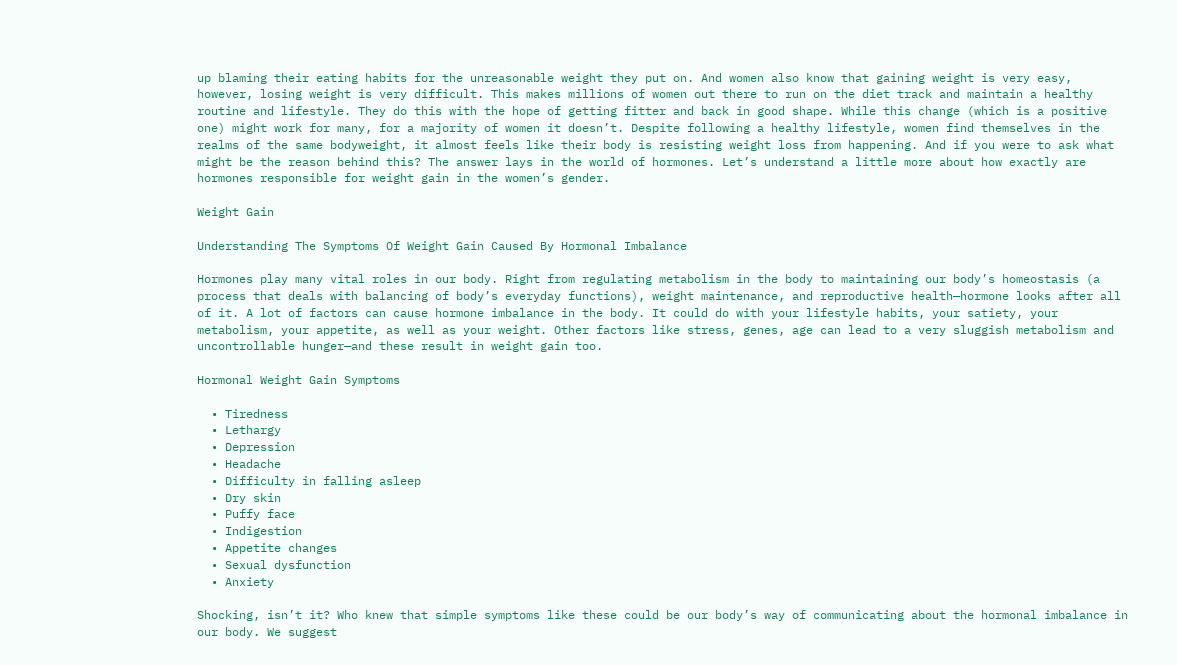up blaming their eating habits for the unreasonable weight they put on. And women also know that gaining weight is very easy, however, losing weight is very difficult. This makes millions of women out there to run on the diet track and maintain a healthy routine and lifestyle. They do this with the hope of getting fitter and back in good shape. While this change (which is a positive one) might work for many, for a majority of women it doesn’t. Despite following a healthy lifestyle, women find themselves in the realms of the same bodyweight, it almost feels like their body is resisting weight loss from happening. And if you were to ask what might be the reason behind this? The answer lays in the world of hormones. Let’s understand a little more about how exactly are hormones responsible for weight gain in the women’s gender.

Weight Gain

Understanding The Symptoms Of Weight Gain Caused By Hormonal Imbalance

Hormones play many vital roles in our body. Right from regulating metabolism in the body to maintaining our body’s homeostasis (a process that deals with balancing of body’s everyday functions), weight maintenance, and reproductive health—hormone looks after all of it. A lot of factors can cause hormone imbalance in the body. It could do with your lifestyle habits, your satiety, your metabolism, your appetite, as well as your weight. Other factors like stress, genes, age can lead to a very sluggish metabolism and uncontrollable hunger—and these result in weight gain too.

Hormonal Weight Gain Symptoms

  • Tiredness
  • Lethargy
  • Depression
  • Headache
  • Difficulty in falling asleep
  • Dry skin
  • Puffy face
  • Indigestion
  • Appetite changes
  • Sexual dysfunction
  • Anxiety

Shocking, isn’t it? Who knew that simple symptoms like these could be our body’s way of communicating about the hormonal imbalance in our body. We suggest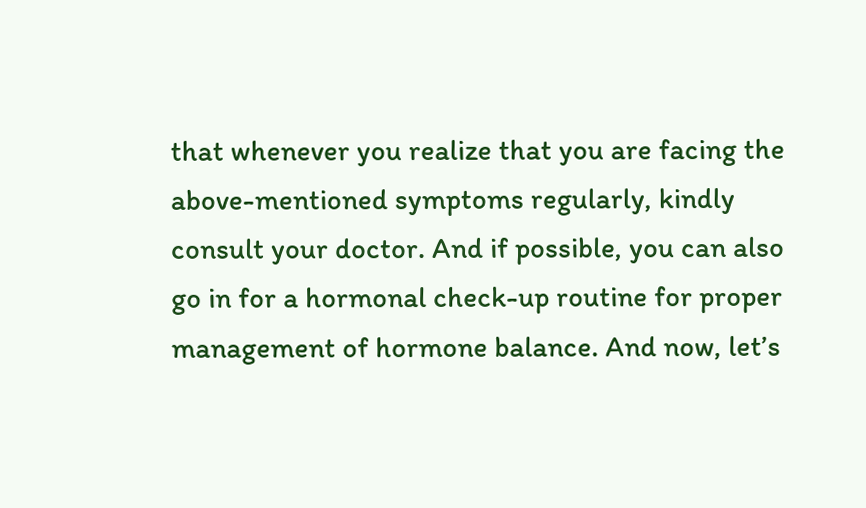that whenever you realize that you are facing the above-mentioned symptoms regularly, kindly consult your doctor. And if possible, you can also go in for a hormonal check-up routine for proper management of hormone balance. And now, let’s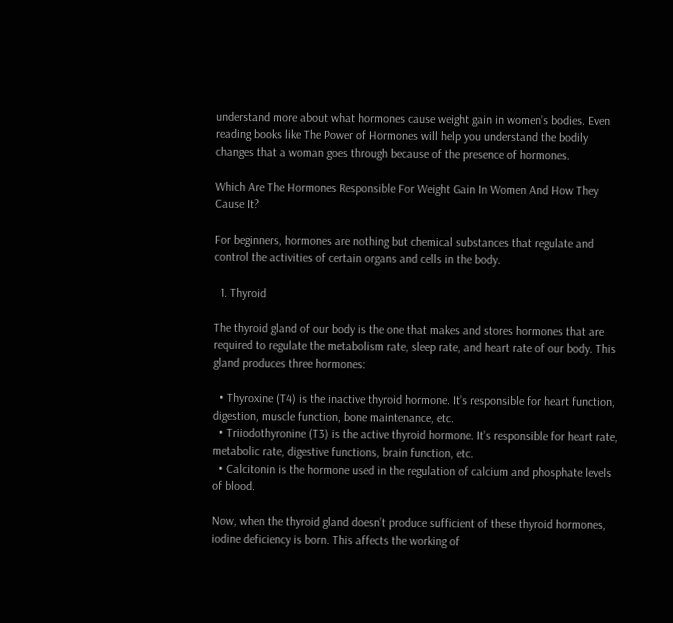understand more about what hormones cause weight gain in women’s bodies. Even reading books like The Power of Hormones will help you understand the bodily changes that a woman goes through because of the presence of hormones.

Which Are The Hormones Responsible For Weight Gain In Women And How They Cause It?

For beginners, hormones are nothing but chemical substances that regulate and control the activities of certain organs and cells in the body.

  1. Thyroid

The thyroid gland of our body is the one that makes and stores hormones that are required to regulate the metabolism rate, sleep rate, and heart rate of our body. This gland produces three hormones:

  • Thyroxine (T4) is the inactive thyroid hormone. It’s responsible for heart function, digestion, muscle function, bone maintenance, etc.
  • Triiodothyronine (T3) is the active thyroid hormone. It’s responsible for heart rate, metabolic rate, digestive functions, brain function, etc.
  • Calcitonin is the hormone used in the regulation of calcium and phosphate levels of blood.

Now, when the thyroid gland doesn’t produce sufficient of these thyroid hormones, iodine deficiency is born. This affects the working of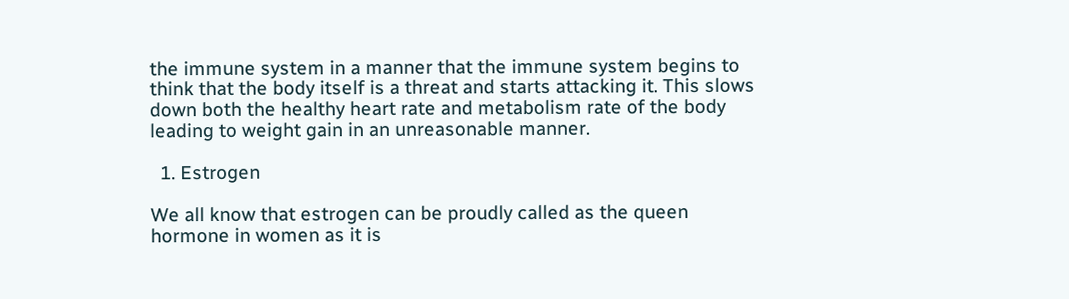the immune system in a manner that the immune system begins to think that the body itself is a threat and starts attacking it. This slows down both the healthy heart rate and metabolism rate of the body leading to weight gain in an unreasonable manner.

  1. Estrogen

We all know that estrogen can be proudly called as the queen hormone in women as it is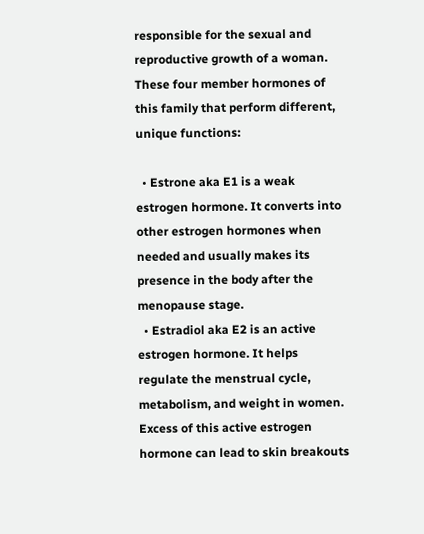responsible for the sexual and reproductive growth of a woman. These four member hormones of this family that perform different, unique functions:

  • Estrone aka E1 is a weak estrogen hormone. It converts into other estrogen hormones when needed and usually makes its presence in the body after the menopause stage.
  • Estradiol aka E2 is an active estrogen hormone. It helps regulate the menstrual cycle, metabolism, and weight in women. Excess of this active estrogen hormone can lead to skin breakouts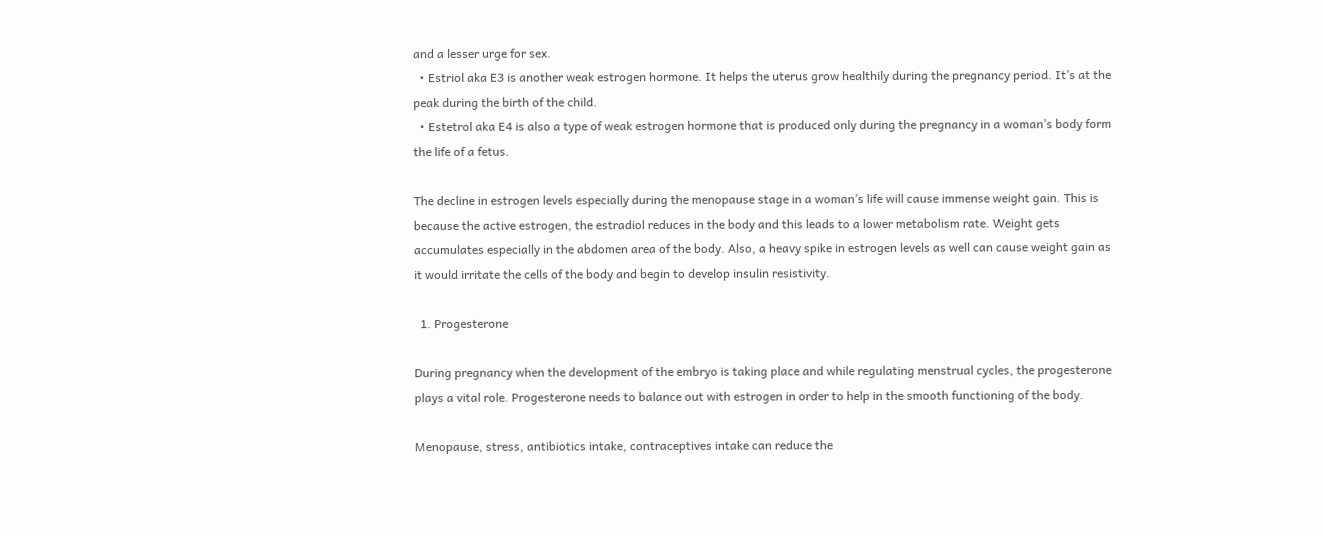and a lesser urge for sex.
  • Estriol aka E3 is another weak estrogen hormone. It helps the uterus grow healthily during the pregnancy period. It’s at the peak during the birth of the child.
  • Estetrol aka E4 is also a type of weak estrogen hormone that is produced only during the pregnancy in a woman’s body form the life of a fetus.

The decline in estrogen levels especially during the menopause stage in a woman’s life will cause immense weight gain. This is because the active estrogen, the estradiol reduces in the body and this leads to a lower metabolism rate. Weight gets accumulates especially in the abdomen area of the body. Also, a heavy spike in estrogen levels as well can cause weight gain as it would irritate the cells of the body and begin to develop insulin resistivity.

  1. Progesterone

During pregnancy when the development of the embryo is taking place and while regulating menstrual cycles, the progesterone plays a vital role. Progesterone needs to balance out with estrogen in order to help in the smooth functioning of the body.

Menopause, stress, antibiotics intake, contraceptives intake can reduce the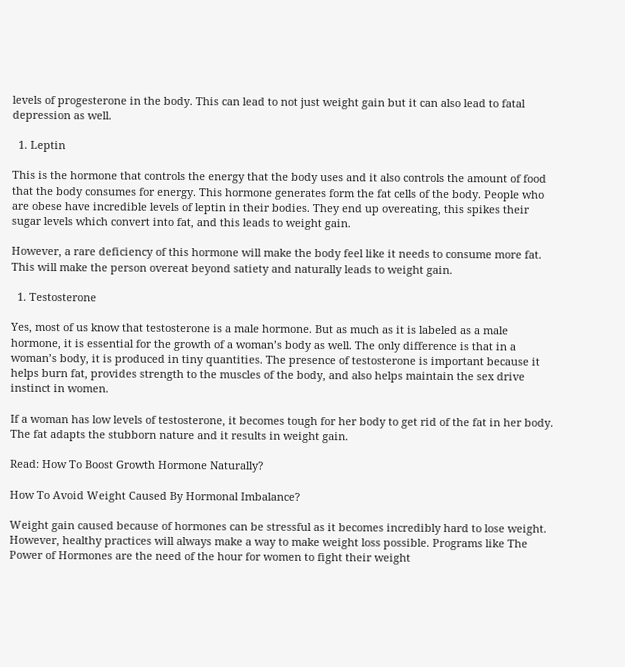levels of progesterone in the body. This can lead to not just weight gain but it can also lead to fatal depression as well.

  1. Leptin

This is the hormone that controls the energy that the body uses and it also controls the amount of food that the body consumes for energy. This hormone generates form the fat cells of the body. People who are obese have incredible levels of leptin in their bodies. They end up overeating, this spikes their sugar levels which convert into fat, and this leads to weight gain.

However, a rare deficiency of this hormone will make the body feel like it needs to consume more fat. This will make the person overeat beyond satiety and naturally leads to weight gain.

  1. Testosterone

Yes, most of us know that testosterone is a male hormone. But as much as it is labeled as a male hormone, it is essential for the growth of a woman’s body as well. The only difference is that in a woman’s body, it is produced in tiny quantities. The presence of testosterone is important because it helps burn fat, provides strength to the muscles of the body, and also helps maintain the sex drive instinct in women.

If a woman has low levels of testosterone, it becomes tough for her body to get rid of the fat in her body. The fat adapts the stubborn nature and it results in weight gain.

Read: How To Boost Growth Hormone Naturally?

How To Avoid Weight Caused By Hormonal Imbalance?

Weight gain caused because of hormones can be stressful as it becomes incredibly hard to lose weight. However, healthy practices will always make a way to make weight loss possible. Programs like The Power of Hormones are the need of the hour for women to fight their weight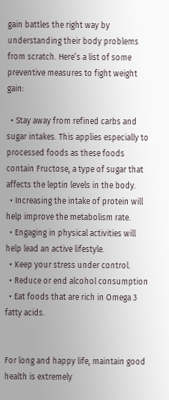gain battles the right way by understanding their body problems from scratch. Here’s a list of some preventive measures to fight weight gain:

  • Stay away from refined carbs and sugar intakes. This applies especially to processed foods as these foods contain Fructose, a type of sugar that affects the leptin levels in the body.
  • Increasing the intake of protein will help improve the metabolism rate.
  • Engaging in physical activities will help lead an active lifestyle.
  • Keep your stress under control.
  • Reduce or end alcohol consumption
  • Eat foods that are rich in Omega 3 fatty acids.


For long and happy life, maintain good health is extremely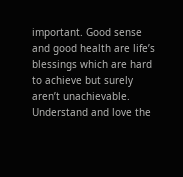important. Good sense and good health are life’s blessings which are hard to achieve but surely aren’t unachievable. Understand and love the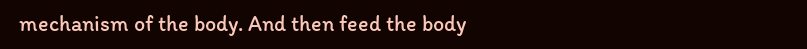mechanism of the body. And then feed the body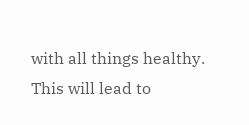with all things healthy. This will lead to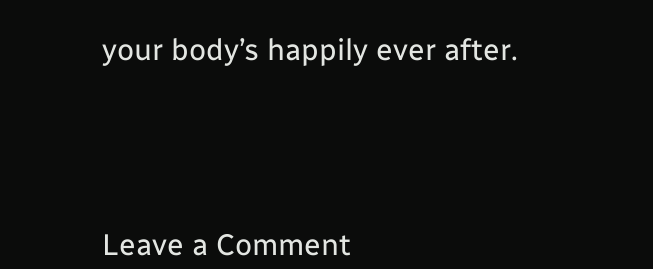your body’s happily ever after.




Leave a Comment